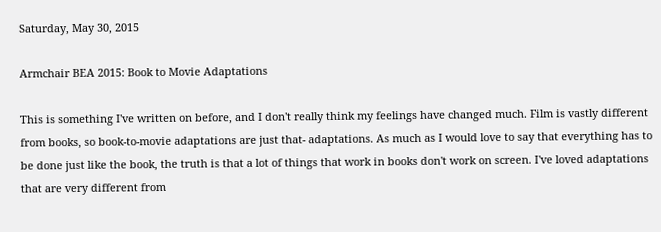Saturday, May 30, 2015

Armchair BEA 2015: Book to Movie Adaptations

This is something I've written on before, and I don't really think my feelings have changed much. Film is vastly different from books, so book-to-movie adaptations are just that- adaptations. As much as I would love to say that everything has to be done just like the book, the truth is that a lot of things that work in books don't work on screen. I've loved adaptations that are very different from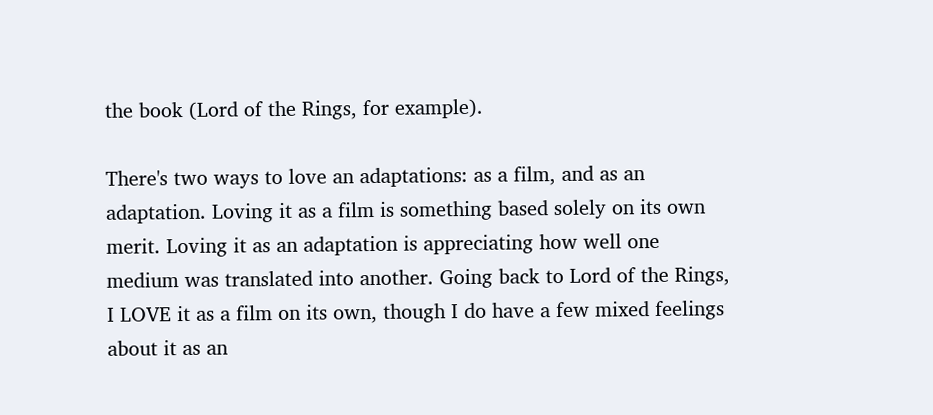the book (Lord of the Rings, for example).

There's two ways to love an adaptations: as a film, and as an adaptation. Loving it as a film is something based solely on its own merit. Loving it as an adaptation is appreciating how well one medium was translated into another. Going back to Lord of the Rings, I LOVE it as a film on its own, though I do have a few mixed feelings about it as an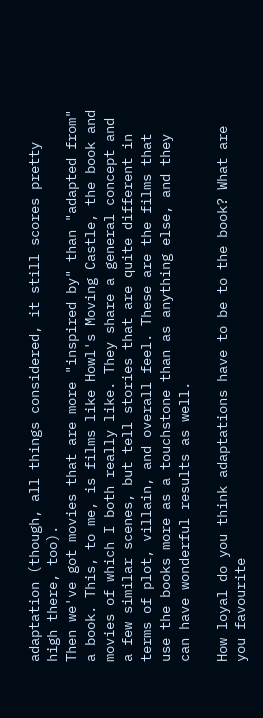adaptation (though, all things considered, it still scores pretty high there, too).
Then we've got movies that are more "inspired by" than "adapted from" a book. This, to me, is films like Howl's Moving Castle, the book and movies of which I both really like. They share a general concept and a few similar scenes, but tell stories that are quite different in terms of plot, villain, and overall feel. These are the films that use the books more as a touchstone than as anything else, and they can have wonderful results as well.

How loyal do you think adaptations have to be to the book? What are you favourite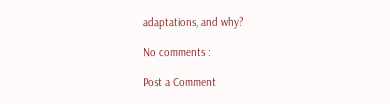adaptations, and why?

No comments :

Post a Comment